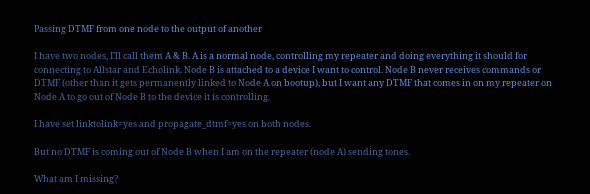Passing DTMF from one node to the output of another

I have two nodes, I’ll call them A & B. A is a normal node, controlling my repeater and doing everything it should for connecting to Allstar and Echolink. Node B is attached to a device I want to control. Node B never receives commands or DTMF (other than it gets permanently linked to Node A on bootup), but I want any DTMF that comes in on my repeater on Node A to go out of Node B to the device it is controlling.

I have set linktolink=yes and propagate_dtmf=yes on both nodes.

But no DTMF is coming out of Node B when I am on the repeater (node A) sending tones.

What am I missing?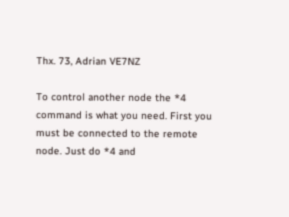Thx. 73, Adrian VE7NZ

To control another node the *4 command is what you need. First you must be connected to the remote node. Just do *4 and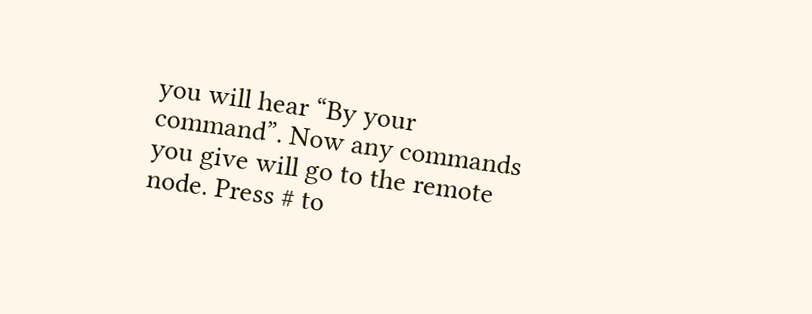you will hear “By your command”. Now any commands you give will go to the remote node. Press # to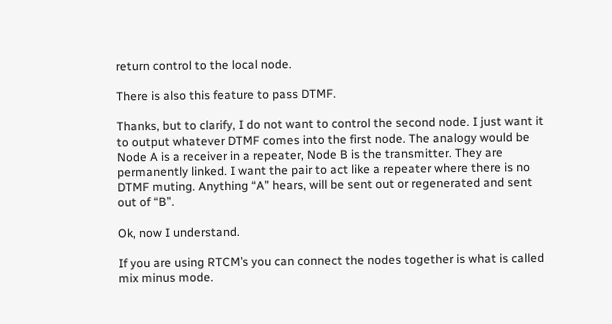return control to the local node.

There is also this feature to pass DTMF.

Thanks, but to clarify, I do not want to control the second node. I just want it to output whatever DTMF comes into the first node. The analogy would be Node A is a receiver in a repeater, Node B is the transmitter. They are permanently linked. I want the pair to act like a repeater where there is no DTMF muting. Anything “A” hears, will be sent out or regenerated and sent out of “B”.

Ok, now I understand.

If you are using RTCM’s you can connect the nodes together is what is called mix minus mode.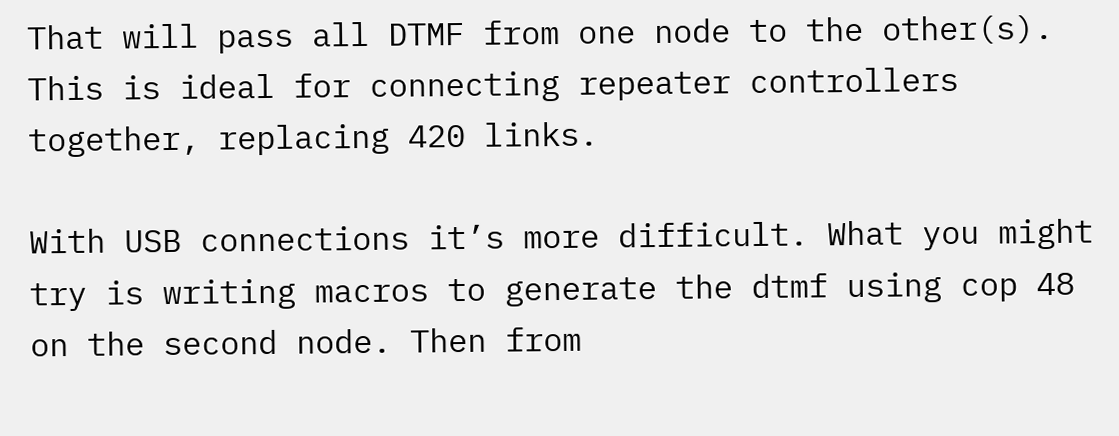That will pass all DTMF from one node to the other(s). This is ideal for connecting repeater controllers together, replacing 420 links.

With USB connections it’s more difficult. What you might try is writing macros to generate the dtmf using cop 48 on the second node. Then from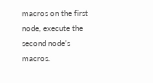macros on the first node, execute the second node’s macros.